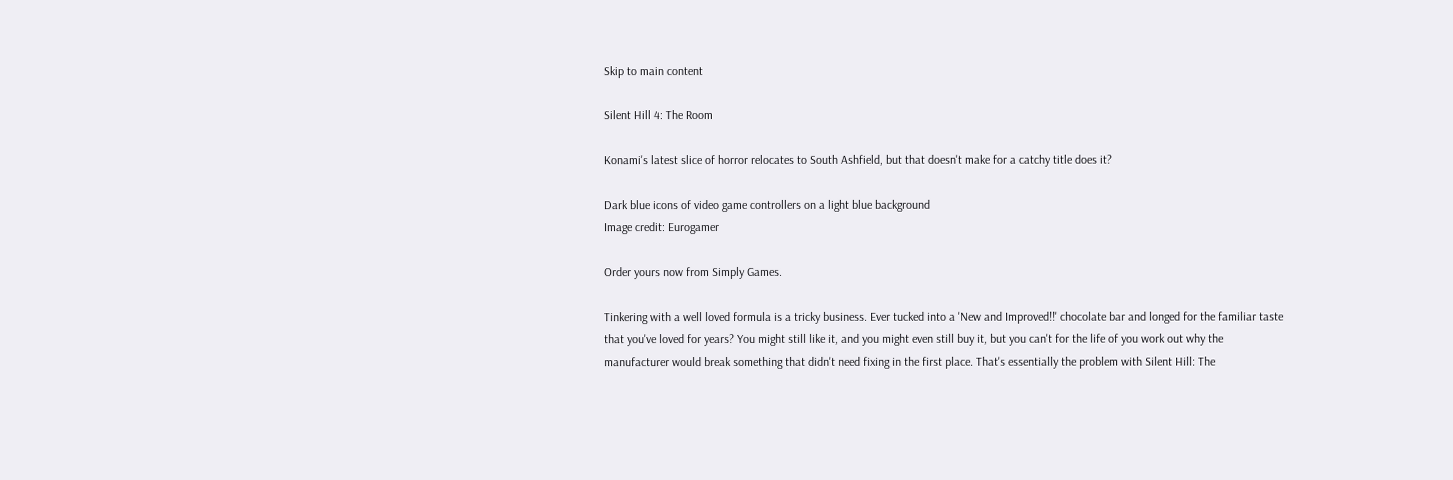Skip to main content

Silent Hill 4: The Room

Konami's latest slice of horror relocates to South Ashfield, but that doesn't make for a catchy title does it?

Dark blue icons of video game controllers on a light blue background
Image credit: Eurogamer

Order yours now from Simply Games.

Tinkering with a well loved formula is a tricky business. Ever tucked into a 'New and Improved!!' chocolate bar and longed for the familiar taste that you've loved for years? You might still like it, and you might even still buy it, but you can't for the life of you work out why the manufacturer would break something that didn't need fixing in the first place. That's essentially the problem with Silent Hill: The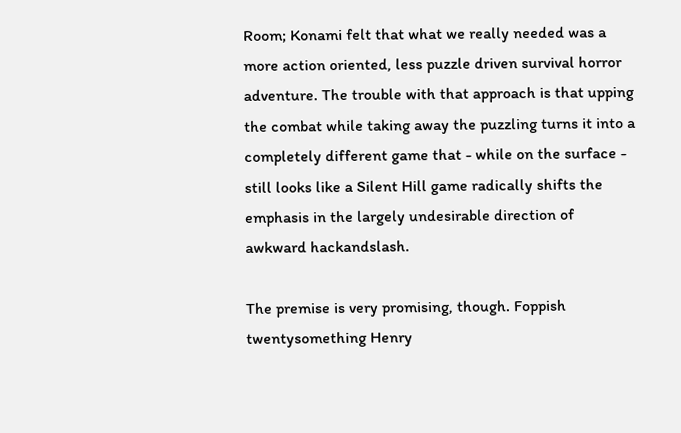Room; Konami felt that what we really needed was a more action oriented, less puzzle driven survival horror adventure. The trouble with that approach is that upping the combat while taking away the puzzling turns it into a completely different game that - while on the surface - still looks like a Silent Hill game radically shifts the emphasis in the largely undesirable direction of awkward hackandslash.

The premise is very promising, though. Foppish twentysomething Henry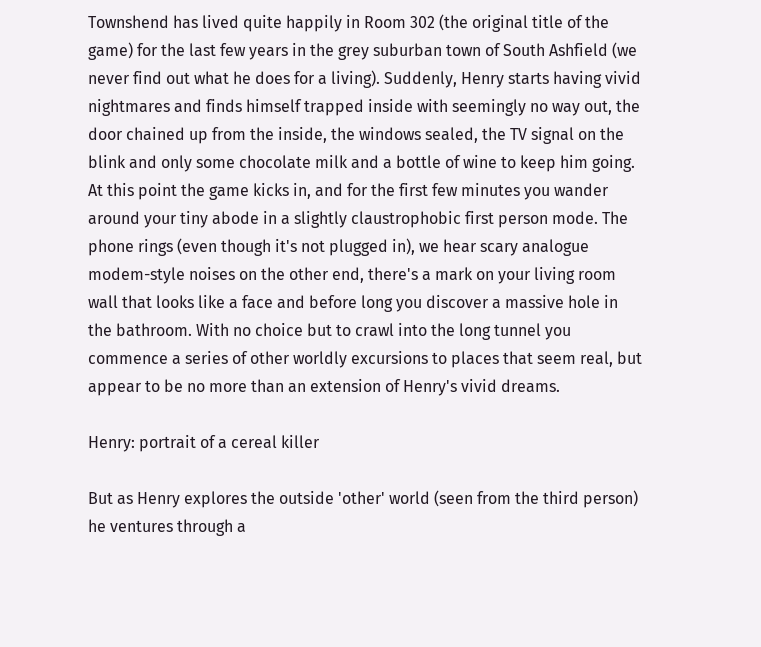Townshend has lived quite happily in Room 302 (the original title of the game) for the last few years in the grey suburban town of South Ashfield (we never find out what he does for a living). Suddenly, Henry starts having vivid nightmares and finds himself trapped inside with seemingly no way out, the door chained up from the inside, the windows sealed, the TV signal on the blink and only some chocolate milk and a bottle of wine to keep him going. At this point the game kicks in, and for the first few minutes you wander around your tiny abode in a slightly claustrophobic first person mode. The phone rings (even though it's not plugged in), we hear scary analogue modem-style noises on the other end, there's a mark on your living room wall that looks like a face and before long you discover a massive hole in the bathroom. With no choice but to crawl into the long tunnel you commence a series of other worldly excursions to places that seem real, but appear to be no more than an extension of Henry's vivid dreams.

Henry: portrait of a cereal killer

But as Henry explores the outside 'other' world (seen from the third person) he ventures through a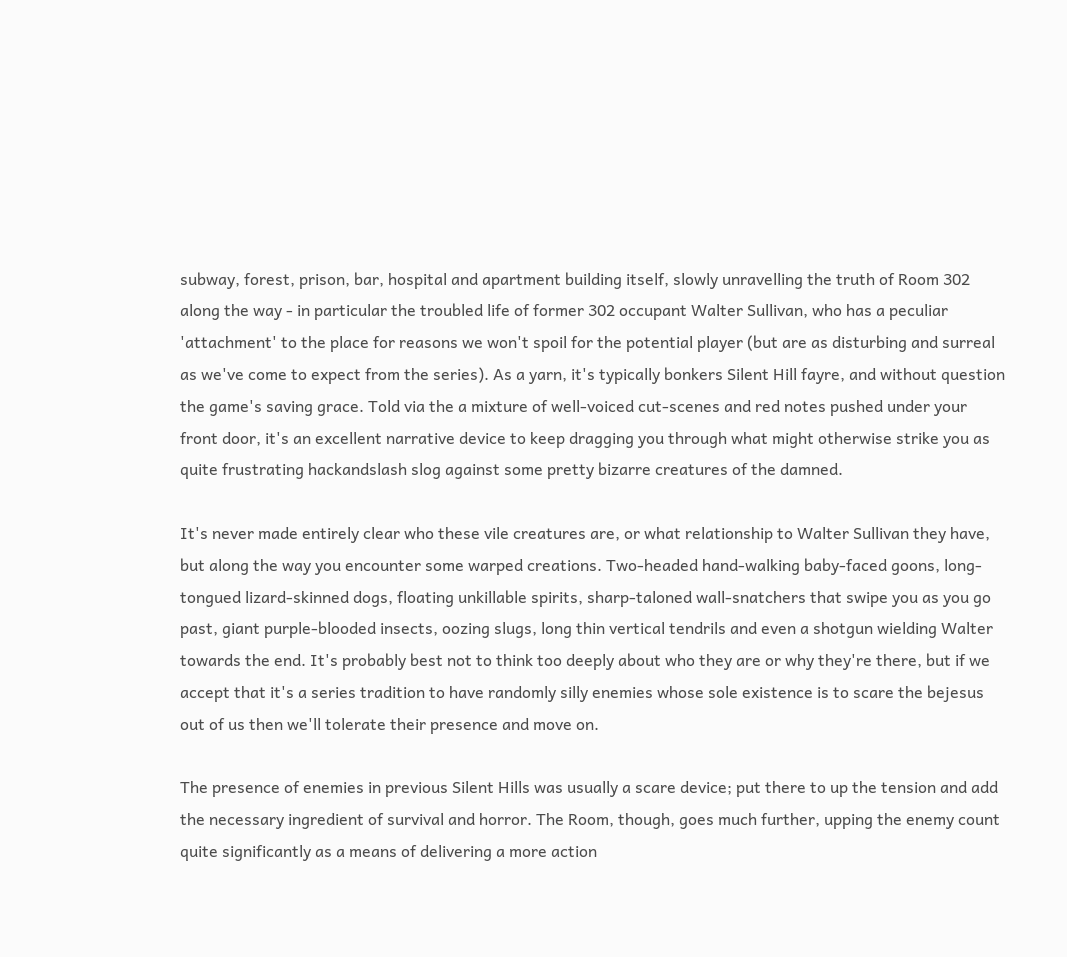subway, forest, prison, bar, hospital and apartment building itself, slowly unravelling the truth of Room 302 along the way - in particular the troubled life of former 302 occupant Walter Sullivan, who has a peculiar 'attachment' to the place for reasons we won't spoil for the potential player (but are as disturbing and surreal as we've come to expect from the series). As a yarn, it's typically bonkers Silent Hill fayre, and without question the game's saving grace. Told via the a mixture of well-voiced cut-scenes and red notes pushed under your front door, it's an excellent narrative device to keep dragging you through what might otherwise strike you as quite frustrating hackandslash slog against some pretty bizarre creatures of the damned.

It's never made entirely clear who these vile creatures are, or what relationship to Walter Sullivan they have, but along the way you encounter some warped creations. Two-headed hand-walking baby-faced goons, long-tongued lizard-skinned dogs, floating unkillable spirits, sharp-taloned wall-snatchers that swipe you as you go past, giant purple-blooded insects, oozing slugs, long thin vertical tendrils and even a shotgun wielding Walter towards the end. It's probably best not to think too deeply about who they are or why they're there, but if we accept that it's a series tradition to have randomly silly enemies whose sole existence is to scare the bejesus out of us then we'll tolerate their presence and move on.

The presence of enemies in previous Silent Hills was usually a scare device; put there to up the tension and add the necessary ingredient of survival and horror. The Room, though, goes much further, upping the enemy count quite significantly as a means of delivering a more action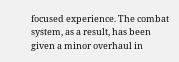focused experience. The combat system, as a result, has been given a minor overhaul in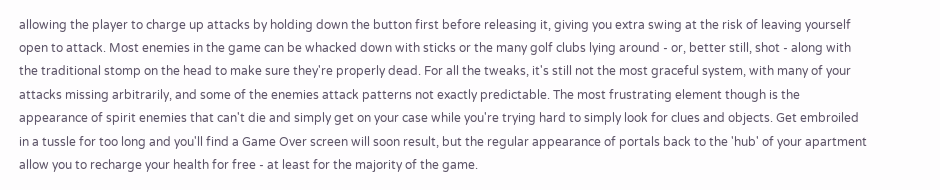allowing the player to charge up attacks by holding down the button first before releasing it, giving you extra swing at the risk of leaving yourself open to attack. Most enemies in the game can be whacked down with sticks or the many golf clubs lying around - or, better still, shot - along with the traditional stomp on the head to make sure they're properly dead. For all the tweaks, it's still not the most graceful system, with many of your attacks missing arbitrarily, and some of the enemies attack patterns not exactly predictable. The most frustrating element though is the appearance of spirit enemies that can't die and simply get on your case while you're trying hard to simply look for clues and objects. Get embroiled in a tussle for too long and you'll find a Game Over screen will soon result, but the regular appearance of portals back to the 'hub' of your apartment allow you to recharge your health for free - at least for the majority of the game.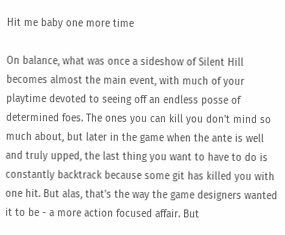Hit me baby one more time

On balance, what was once a sideshow of Silent Hill becomes almost the main event, with much of your playtime devoted to seeing off an endless posse of determined foes. The ones you can kill you don't mind so much about, but later in the game when the ante is well and truly upped, the last thing you want to have to do is constantly backtrack because some git has killed you with one hit. But alas, that's the way the game designers wanted it to be - a more action focused affair. But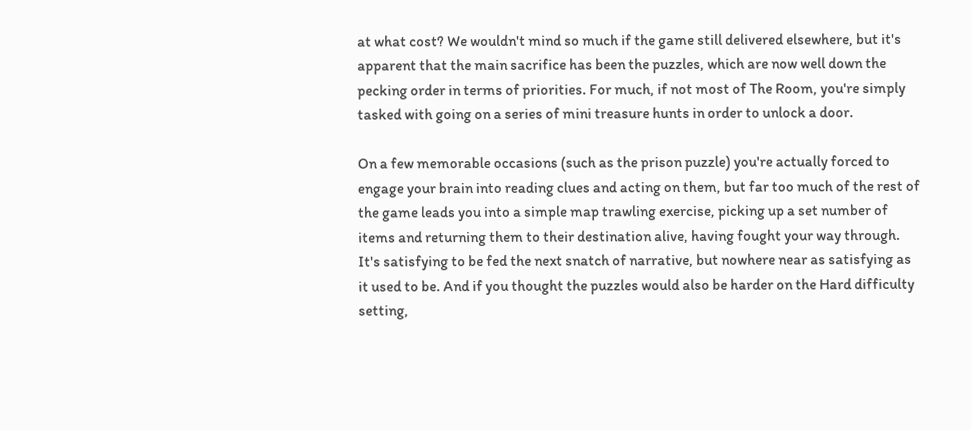at what cost? We wouldn't mind so much if the game still delivered elsewhere, but it's apparent that the main sacrifice has been the puzzles, which are now well down the pecking order in terms of priorities. For much, if not most of The Room, you're simply tasked with going on a series of mini treasure hunts in order to unlock a door.

On a few memorable occasions (such as the prison puzzle) you're actually forced to engage your brain into reading clues and acting on them, but far too much of the rest of the game leads you into a simple map trawling exercise, picking up a set number of items and returning them to their destination alive, having fought your way through. It's satisfying to be fed the next snatch of narrative, but nowhere near as satisfying as it used to be. And if you thought the puzzles would also be harder on the Hard difficulty setting,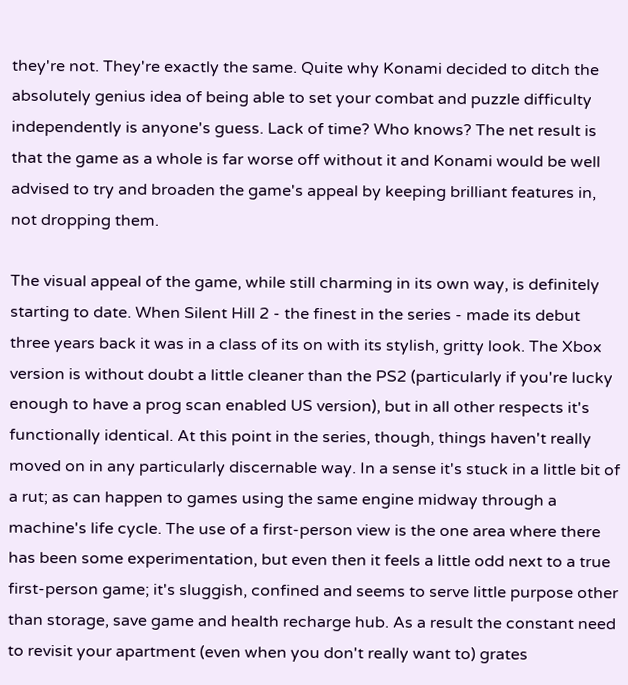they're not. They're exactly the same. Quite why Konami decided to ditch the absolutely genius idea of being able to set your combat and puzzle difficulty independently is anyone's guess. Lack of time? Who knows? The net result is that the game as a whole is far worse off without it and Konami would be well advised to try and broaden the game's appeal by keeping brilliant features in, not dropping them.

The visual appeal of the game, while still charming in its own way, is definitely starting to date. When Silent Hill 2 - the finest in the series - made its debut three years back it was in a class of its on with its stylish, gritty look. The Xbox version is without doubt a little cleaner than the PS2 (particularly if you're lucky enough to have a prog scan enabled US version), but in all other respects it's functionally identical. At this point in the series, though, things haven't really moved on in any particularly discernable way. In a sense it's stuck in a little bit of a rut; as can happen to games using the same engine midway through a machine's life cycle. The use of a first-person view is the one area where there has been some experimentation, but even then it feels a little odd next to a true first-person game; it's sluggish, confined and seems to serve little purpose other than storage, save game and health recharge hub. As a result the constant need to revisit your apartment (even when you don't really want to) grates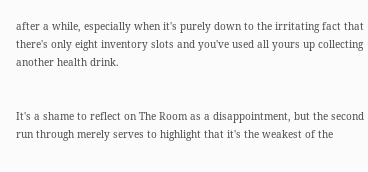after a while, especially when it's purely down to the irritating fact that there's only eight inventory slots and you've used all yours up collecting another health drink.


It's a shame to reflect on The Room as a disappointment, but the second run through merely serves to highlight that it's the weakest of the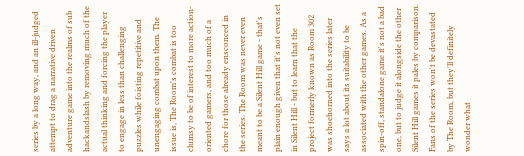series by a long way, and an ill-judged attempt to drag a narrative driven adventure game into the realms of sub hackandslash by removing much of the actual thinking and forcing the player to engage in less than challenging puzzles while foisting repetitive and unengaging combat upon them. The issue is, The Room's combat is too clumsy to be of interest to more action-oriented gamers, and too much of a chore for those already ensconced in the series. The Room was never even meant to be a Silent Hill game - that's plain enough given that it's not even set in Silent Hill - but to learn that the project formerly known as Room 302 was shoehorned into the series later says a lot about its suitability to be associated with the other games. As a spin-off, standalone game it's not a bad one, but to judge it alongside the other Silent Hill games it pales by comparison. Fans of the series won't be devastated by The Room, but they'll definitely wonder what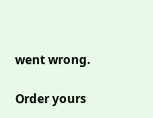went wrong.

Order yours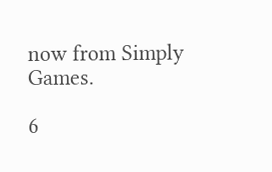now from Simply Games.

6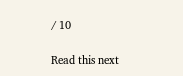/ 10

Read this next